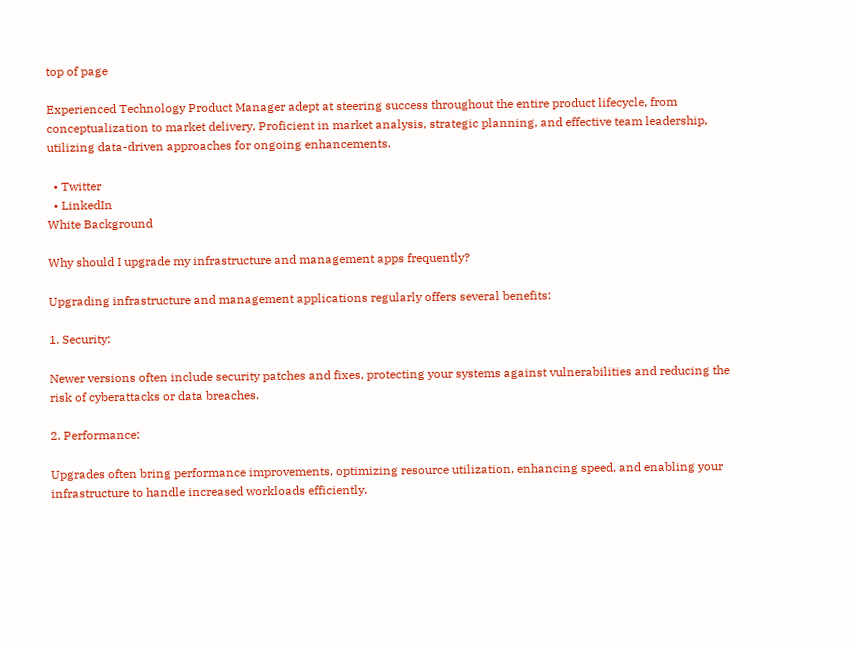top of page

Experienced Technology Product Manager adept at steering success throughout the entire product lifecycle, from conceptualization to market delivery. Proficient in market analysis, strategic planning, and effective team leadership, utilizing data-driven approaches for ongoing enhancements.

  • Twitter
  • LinkedIn
White Background

Why should I upgrade my infrastructure and management apps frequently?

Upgrading infrastructure and management applications regularly offers several benefits:

1. Security:

Newer versions often include security patches and fixes, protecting your systems against vulnerabilities and reducing the risk of cyberattacks or data breaches.

2. Performance:

Upgrades often bring performance improvements, optimizing resource utilization, enhancing speed, and enabling your infrastructure to handle increased workloads efficiently.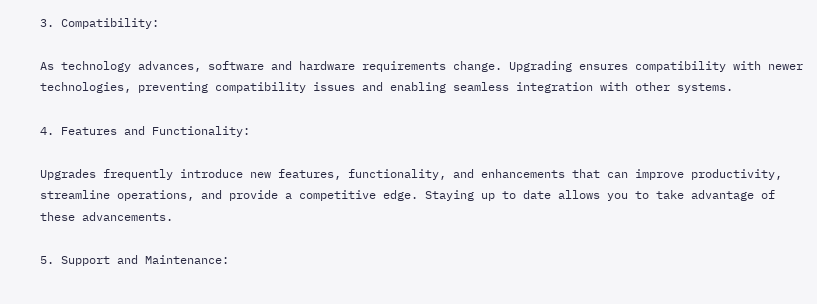3. Compatibility:

As technology advances, software and hardware requirements change. Upgrading ensures compatibility with newer technologies, preventing compatibility issues and enabling seamless integration with other systems.

4. Features and Functionality:

Upgrades frequently introduce new features, functionality, and enhancements that can improve productivity, streamline operations, and provide a competitive edge. Staying up to date allows you to take advantage of these advancements.

5. Support and Maintenance: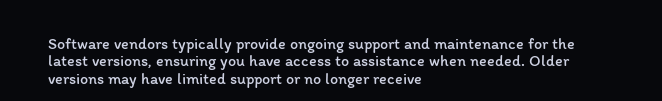Software vendors typically provide ongoing support and maintenance for the latest versions, ensuring you have access to assistance when needed. Older versions may have limited support or no longer receive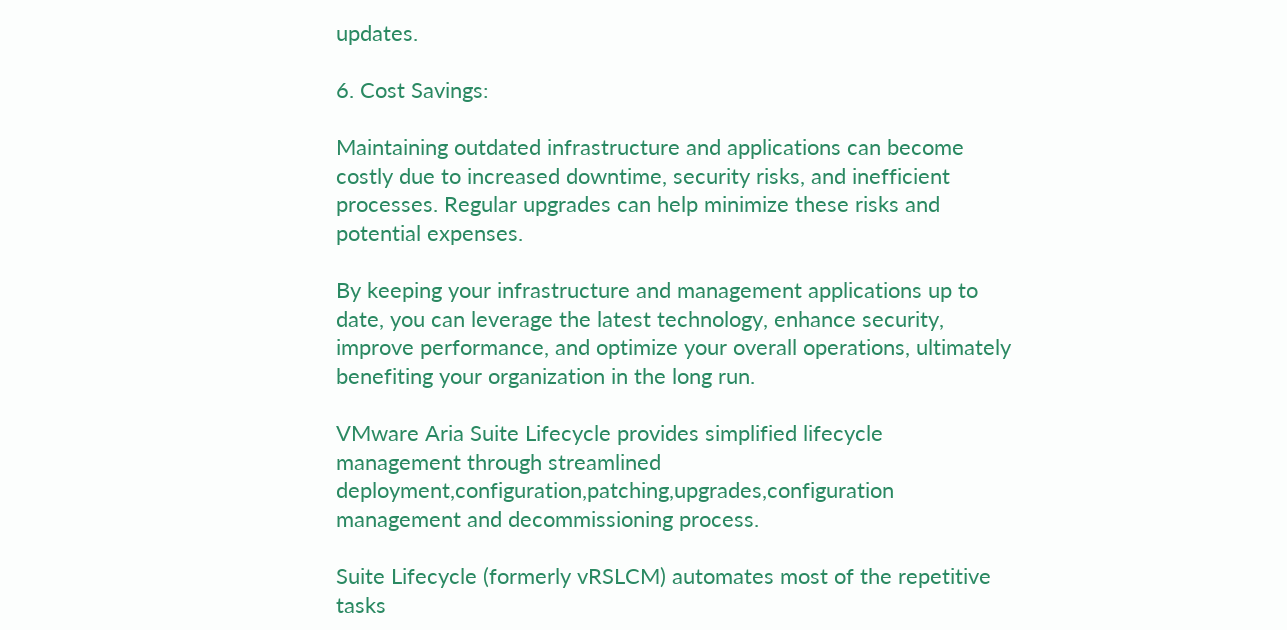updates.

6. Cost Savings:

Maintaining outdated infrastructure and applications can become costly due to increased downtime, security risks, and inefficient processes. Regular upgrades can help minimize these risks and potential expenses.

By keeping your infrastructure and management applications up to date, you can leverage the latest technology, enhance security, improve performance, and optimize your overall operations, ultimately benefiting your organization in the long run.

VMware Aria Suite Lifecycle provides simplified lifecycle management through streamlined deployment,configuration,patching,upgrades,configuration management and decommissioning process.

Suite Lifecycle (formerly vRSLCM) automates most of the repetitive tasks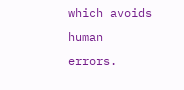which avoids human errors.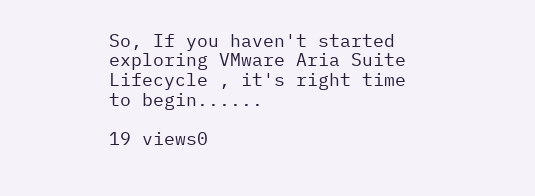So, If you haven't started exploring VMware Aria Suite Lifecycle , it's right time to begin......

19 views0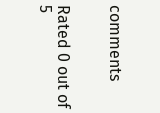comments


Rated 0 out of 5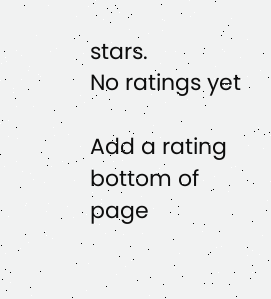stars.
No ratings yet

Add a rating
bottom of page